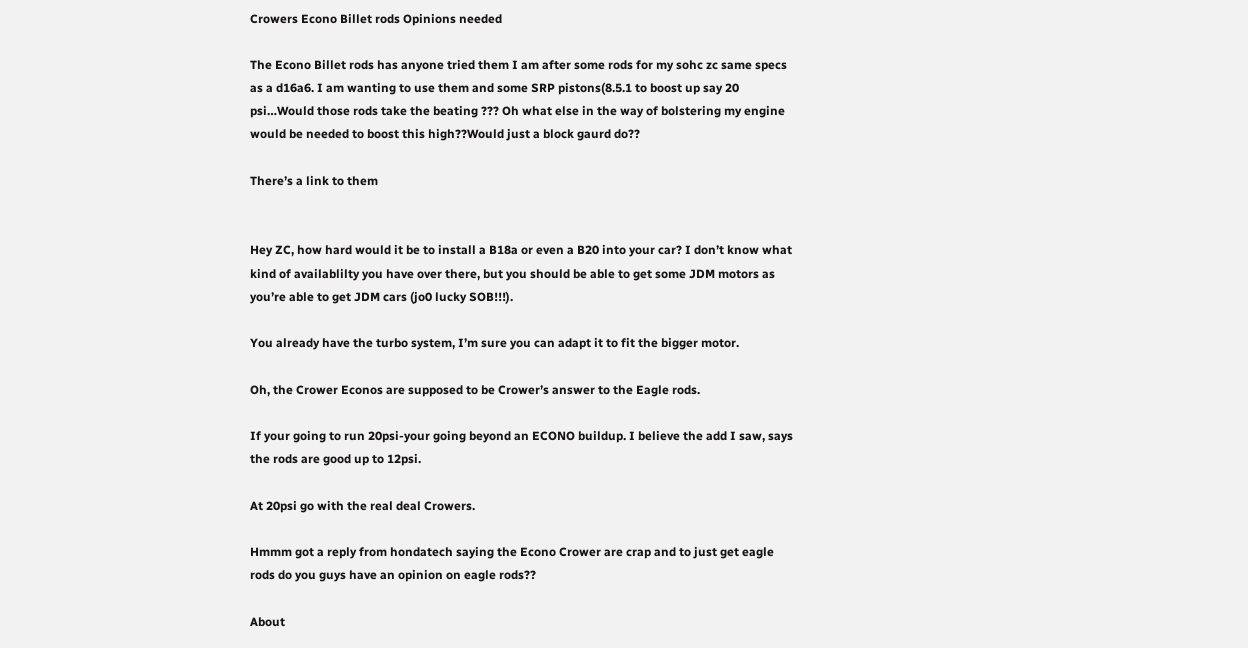Crowers Econo Billet rods Opinions needed

The Econo Billet rods has anyone tried them I am after some rods for my sohc zc same specs as a d16a6. I am wanting to use them and some SRP pistons(8.5.1 to boost up say 20 psi…Would those rods take the beating ??? Oh what else in the way of bolstering my engine would be needed to boost this high??Would just a block gaurd do??

There’s a link to them


Hey ZC, how hard would it be to install a B18a or even a B20 into your car? I don’t know what kind of availablilty you have over there, but you should be able to get some JDM motors as you’re able to get JDM cars (jo0 lucky SOB!!!).

You already have the turbo system, I’m sure you can adapt it to fit the bigger motor.

Oh, the Crower Econos are supposed to be Crower’s answer to the Eagle rods.

If your going to run 20psi-your going beyond an ECONO buildup. I believe the add I saw, says the rods are good up to 12psi.

At 20psi go with the real deal Crowers.

Hmmm got a reply from hondatech saying the Econo Crower are crap and to just get eagle rods do you guys have an opinion on eagle rods??

About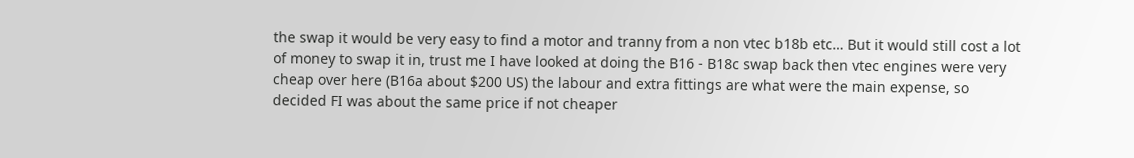the swap it would be very easy to find a motor and tranny from a non vtec b18b etc… But it would still cost a lot of money to swap it in, trust me I have looked at doing the B16 - B18c swap back then vtec engines were very cheap over here (B16a about $200 US) the labour and extra fittings are what were the main expense, so decided FI was about the same price if not cheaper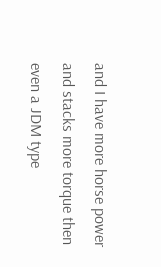and I have more horse power and stacks more torque then even a JDM type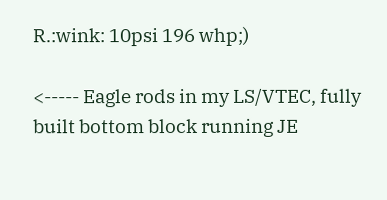R.:wink: 10psi 196 whp;)

<----- Eagle rods in my LS/VTEC, fully built bottom block running JE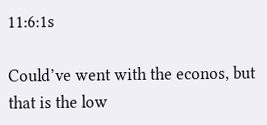11:6:1s

Could’ve went with the econos, but that is the low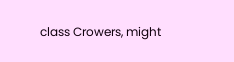class Crowers, might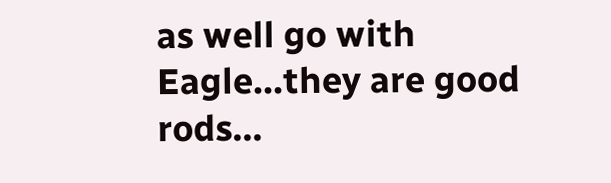as well go with Eagle…they are good rods…